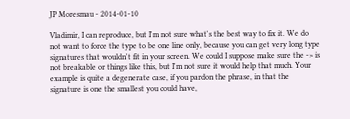JP Moresmau - 2014-01-10

Vladimir, I can reproduce, but I'm not sure what's the best way to fix it. We do not want to force the type to be one line only, because you can get very long type signatures that wouldn't fit in your screen. We could I suppose make sure the -> is not breakable or things like this, but I'm not sure it would help that much. Your example is quite a degenerate case, if you pardon the phrase, in that the signature is one the smallest you could have,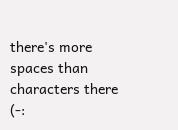there's more spaces than characters there (-: